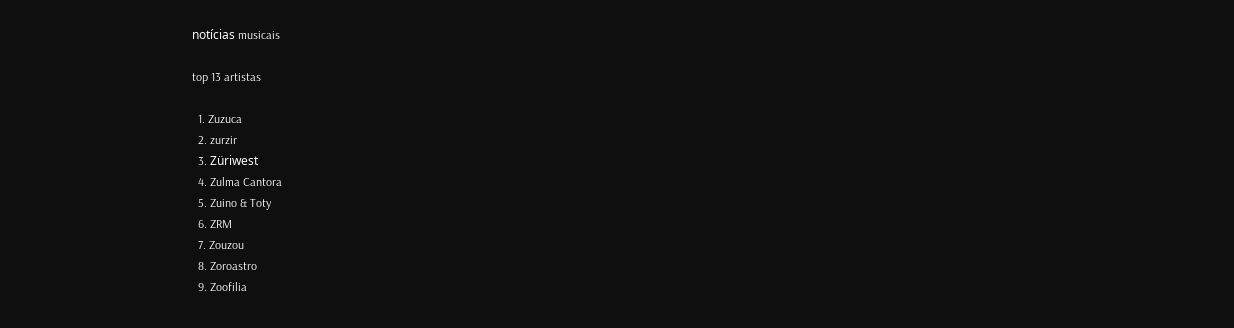notícias musicais

top 13 artistas

  1. Zuzuca
  2. zurzir
  3. Züriwest
  4. Zulma Cantora
  5. Zuino & Toty
  6. ZRM
  7. Zouzou
  8. Zoroastro
  9. Zoofilia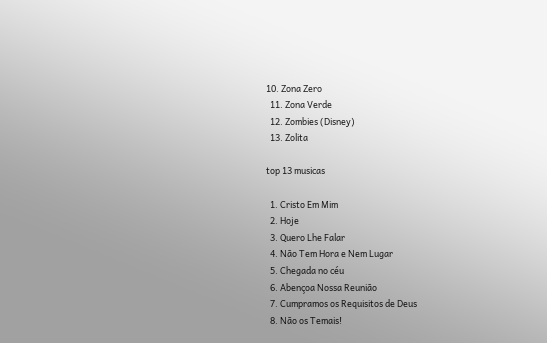10. Zona Zero
  11. Zona Verde
  12. Zombies (Disney)
  13. Zolita

top 13 musicas

  1. Cristo Em Mim
  2. Hoje
  3. Quero Lhe Falar
  4. Não Tem Hora e Nem Lugar
  5. Chegada no céu
  6. Abençoa Nossa Reunião
  7. Cumpramos os Requisitos de Deus
  8. Não os Temais!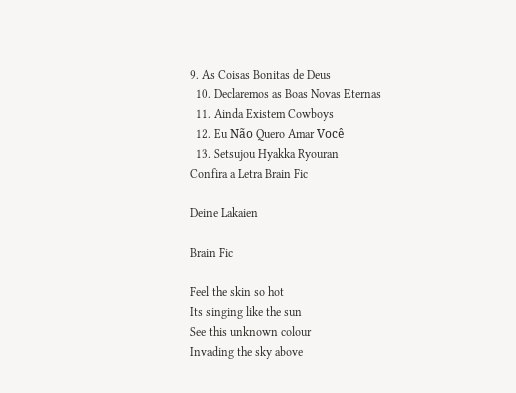9. As Coisas Bonitas de Deus
  10. Declaremos as Boas Novas Eternas
  11. Ainda Existem Cowboys
  12. Eu Não Quero Amar Você
  13. Setsujou Hyakka Ryouran
Confira a Letra Brain Fic

Deine Lakaien

Brain Fic

Feel the skin so hot
Its singing like the sun
See this unknown colour
Invading the sky above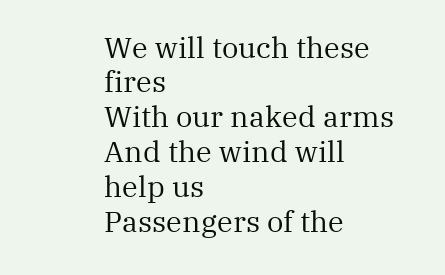We will touch these fires
With our naked arms
And the wind will help us
Passengers of the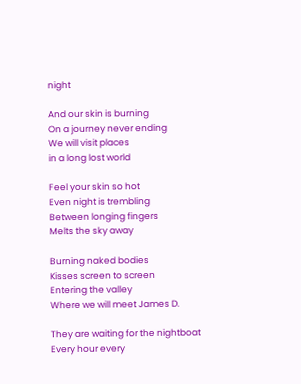night

And our skin is burning
On a journey never ending
We will visit places
in a long lost world

Feel your skin so hot
Even night is trembling
Between longing fingers
Melts the sky away

Burning naked bodies
Kisses screen to screen
Entering the valley
Where we will meet James D.

They are waiting for the nightboat
Every hour every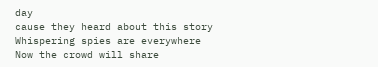day
cause they heard about this story
Whispering spies are everywhere
Now the crowd will share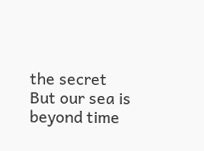the secret
But our sea is beyond time